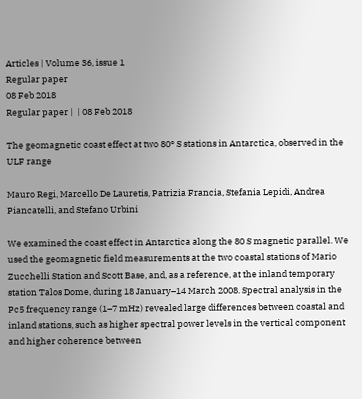Articles | Volume 36, issue 1
Regular paper
08 Feb 2018
Regular paper |  | 08 Feb 2018

The geomagnetic coast effect at two 80° S stations in Antarctica, observed in the ULF range

Mauro Regi, Marcello De Lauretis, Patrizia Francia, Stefania Lepidi, Andrea Piancatelli, and Stefano Urbini

We examined the coast effect in Antarctica along the 80 S magnetic parallel. We used the geomagnetic field measurements at the two coastal stations of Mario Zucchelli Station and Scott Base, and, as a reference, at the inland temporary station Talos Dome, during 18 January–14 March 2008. Spectral analysis in the Pc5 frequency range (1–7 mHz) revealed large differences between coastal and inland stations, such as higher spectral power levels in the vertical component and higher coherence between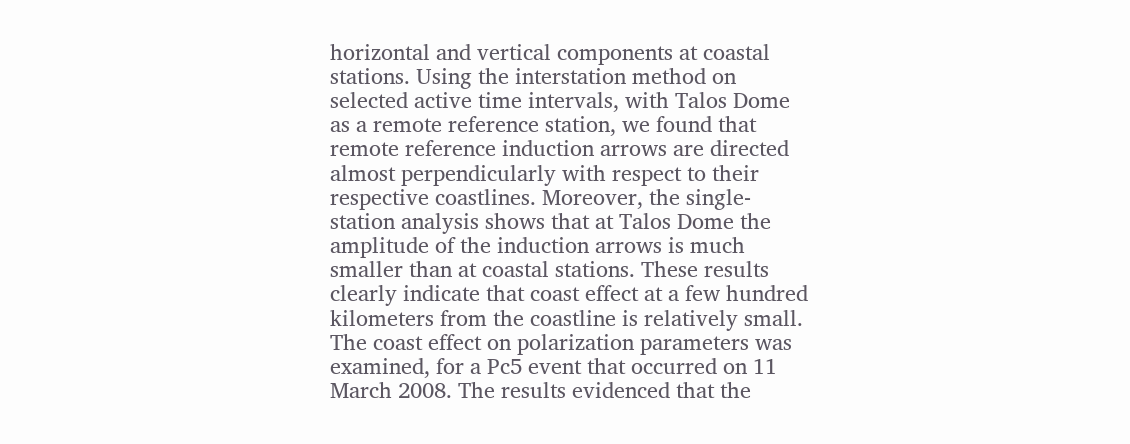horizontal and vertical components at coastal stations. Using the interstation method on selected active time intervals, with Talos Dome as a remote reference station, we found that remote reference induction arrows are directed almost perpendicularly with respect to their respective coastlines. Moreover, the single-station analysis shows that at Talos Dome the amplitude of the induction arrows is much smaller than at coastal stations. These results clearly indicate that coast effect at a few hundred kilometers from the coastline is relatively small. The coast effect on polarization parameters was examined, for a Pc5 event that occurred on 11 March 2008. The results evidenced that the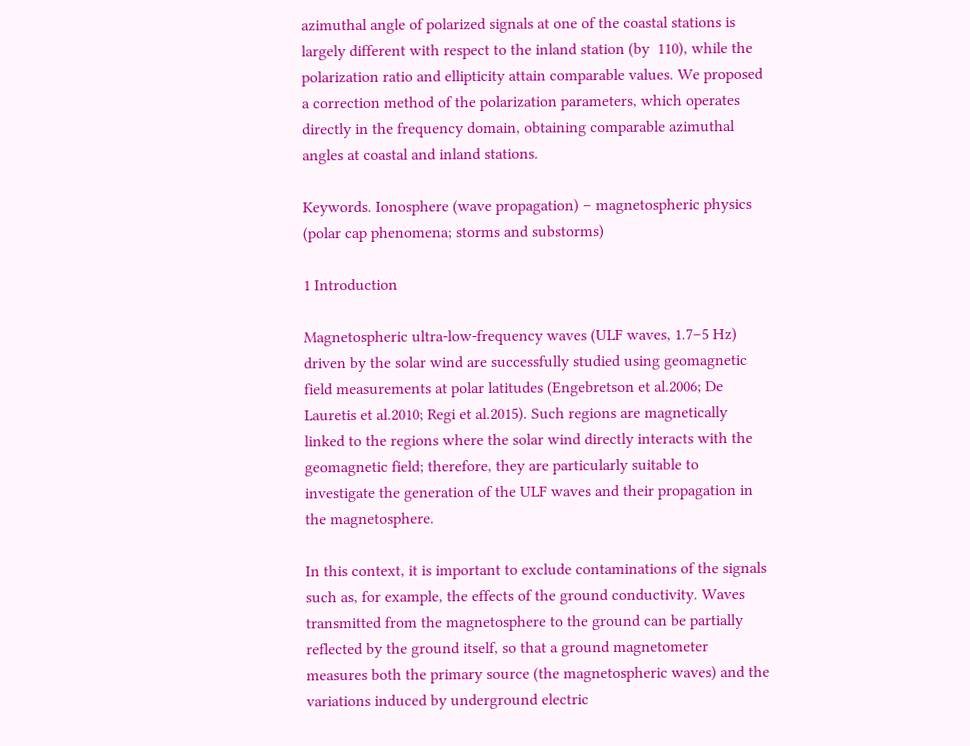azimuthal angle of polarized signals at one of the coastal stations is largely different with respect to the inland station (by  110), while the polarization ratio and ellipticity attain comparable values. We proposed a correction method of the polarization parameters, which operates directly in the frequency domain, obtaining comparable azimuthal angles at coastal and inland stations.

Keywords. Ionosphere (wave propagation) – magnetospheric physics (polar cap phenomena; storms and substorms)

1 Introduction

Magnetospheric ultra-low-frequency waves (ULF waves, 1.7–5 Hz) driven by the solar wind are successfully studied using geomagnetic field measurements at polar latitudes (Engebretson et al.2006; De Lauretis et al.2010; Regi et al.2015). Such regions are magnetically linked to the regions where the solar wind directly interacts with the geomagnetic field; therefore, they are particularly suitable to investigate the generation of the ULF waves and their propagation in the magnetosphere.

In this context, it is important to exclude contaminations of the signals such as, for example, the effects of the ground conductivity. Waves transmitted from the magnetosphere to the ground can be partially reflected by the ground itself, so that a ground magnetometer measures both the primary source (the magnetospheric waves) and the variations induced by underground electric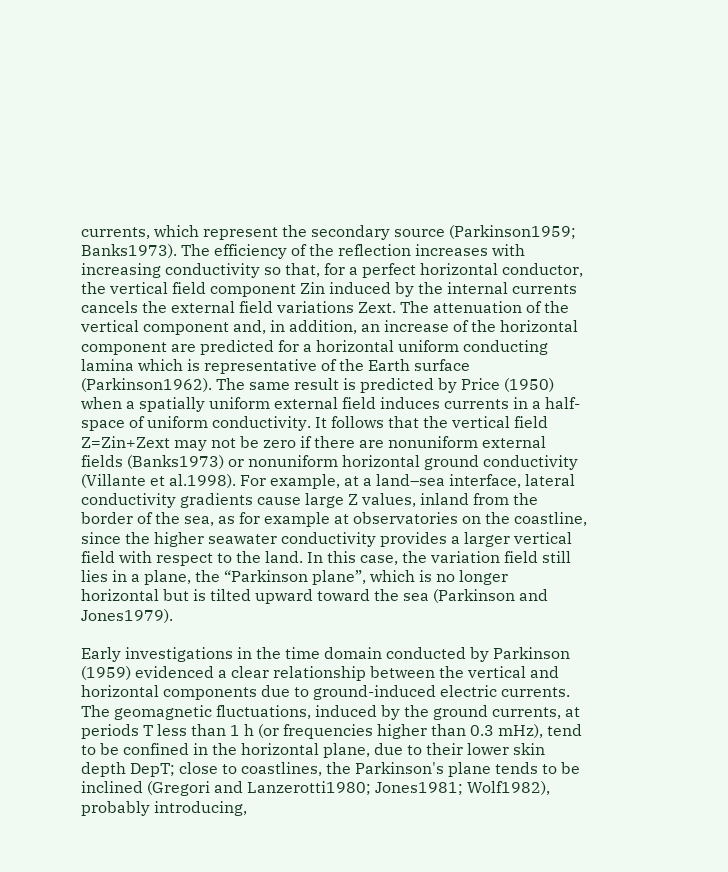currents, which represent the secondary source (Parkinson1959; Banks1973). The efficiency of the reflection increases with increasing conductivity so that, for a perfect horizontal conductor, the vertical field component Zin induced by the internal currents cancels the external field variations Zext. The attenuation of the vertical component and, in addition, an increase of the horizontal component are predicted for a horizontal uniform conducting lamina which is representative of the Earth surface (Parkinson1962). The same result is predicted by Price (1950) when a spatially uniform external field induces currents in a half-space of uniform conductivity. It follows that the vertical field Z=Zin+Zext may not be zero if there are nonuniform external fields (Banks1973) or nonuniform horizontal ground conductivity (Villante et al.1998). For example, at a land–sea interface, lateral conductivity gradients cause large Z values, inland from the border of the sea, as for example at observatories on the coastline, since the higher seawater conductivity provides a larger vertical field with respect to the land. In this case, the variation field still lies in a plane, the “Parkinson plane”, which is no longer horizontal but is tilted upward toward the sea (Parkinson and Jones1979).

Early investigations in the time domain conducted by Parkinson (1959) evidenced a clear relationship between the vertical and horizontal components due to ground-induced electric currents. The geomagnetic fluctuations, induced by the ground currents, at periods T less than 1 h (or frequencies higher than 0.3 mHz), tend to be confined in the horizontal plane, due to their lower skin depth DepT; close to coastlines, the Parkinson's plane tends to be inclined (Gregori and Lanzerotti1980; Jones1981; Wolf1982), probably introducing,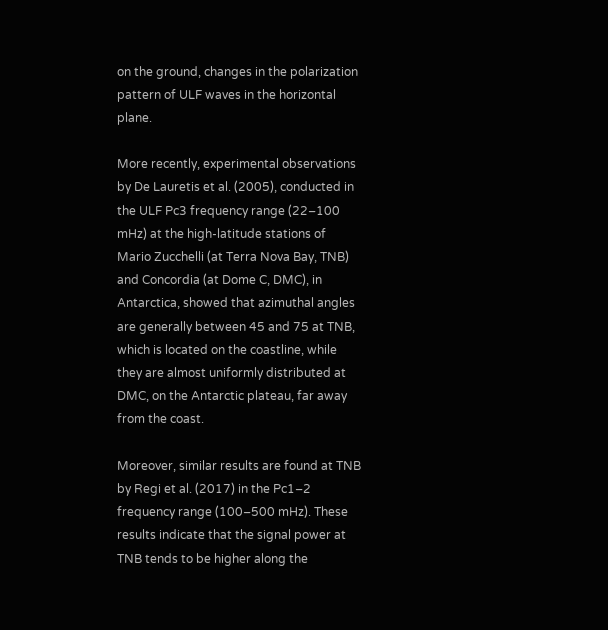on the ground, changes in the polarization pattern of ULF waves in the horizontal plane.

More recently, experimental observations by De Lauretis et al. (2005), conducted in the ULF Pc3 frequency range (22–100 mHz) at the high-latitude stations of Mario Zucchelli (at Terra Nova Bay, TNB) and Concordia (at Dome C, DMC), in Antarctica, showed that azimuthal angles are generally between 45 and 75 at TNB, which is located on the coastline, while they are almost uniformly distributed at DMC, on the Antarctic plateau, far away from the coast.

Moreover, similar results are found at TNB by Regi et al. (2017) in the Pc1–2 frequency range (100–500 mHz). These results indicate that the signal power at TNB tends to be higher along the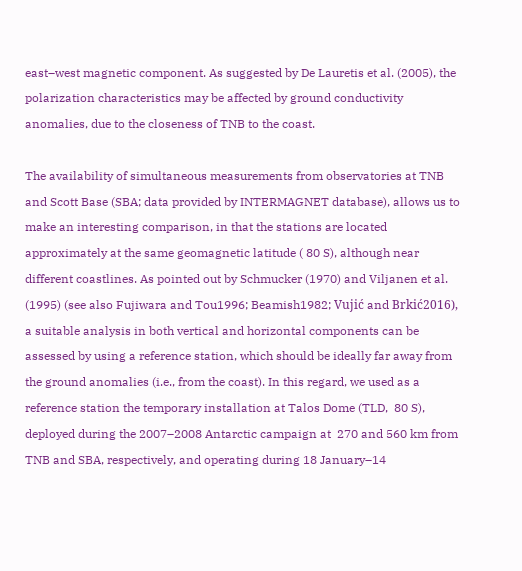east–west magnetic component. As suggested by De Lauretis et al. (2005), the polarization characteristics may be affected by ground conductivity anomalies, due to the closeness of TNB to the coast.

The availability of simultaneous measurements from observatories at TNB and Scott Base (SBA; data provided by INTERMAGNET database), allows us to make an interesting comparison, in that the stations are located approximately at the same geomagnetic latitude ( 80 S), although near different coastlines. As pointed out by Schmucker (1970) and Viljanen et al. (1995) (see also Fujiwara and Tou1996; Beamish1982; Vujić and Brkić2016), a suitable analysis in both vertical and horizontal components can be assessed by using a reference station, which should be ideally far away from the ground anomalies (i.e., from the coast). In this regard, we used as a reference station the temporary installation at Talos Dome (TLD,  80 S), deployed during the 2007–2008 Antarctic campaign at  270 and 560 km from TNB and SBA, respectively, and operating during 18 January–14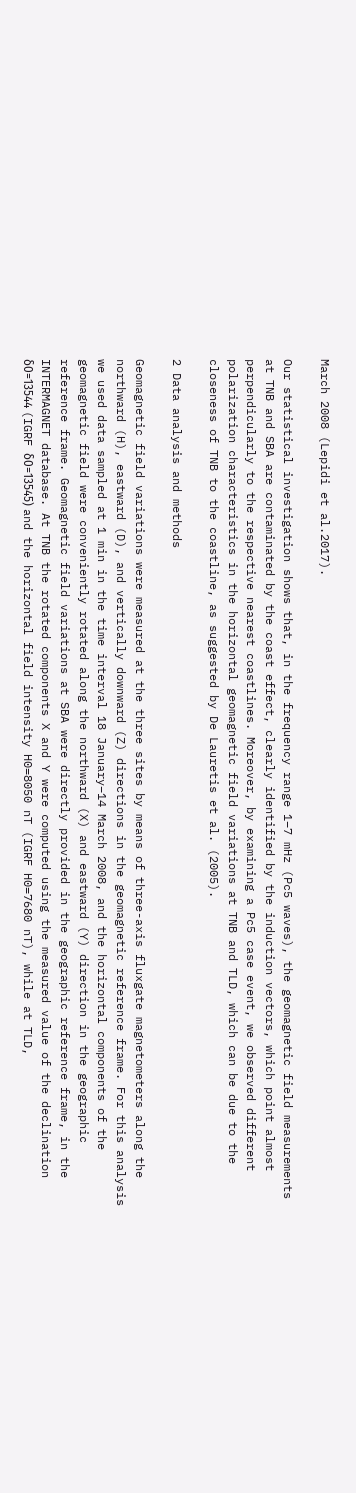March 2008 (Lepidi et al.2017).

Our statistical investigation shows that, in the frequency range 1–7 mHz (Pc5 waves), the geomagnetic field measurements at TNB and SBA are contaminated by the coast effect, clearly identified by the induction vectors, which point almost perpendicularly to the respective nearest coastlines. Moreover, by examining a Pc5 case event, we observed different polarization characteristics in the horizontal geomagnetic field variations at TNB and TLD, which can be due to the closeness of TNB to the coastline, as suggested by De Lauretis et al. (2005).

2 Data analysis and methods

Geomagnetic field variations were measured at the three sites by means of three-axis fluxgate magnetometers along the northward (H), eastward (D), and vertically downward (Z) directions in the geomagnetic reference frame. For this analysis we used data sampled at 1 min in the time interval 18 January–14 March 2008, and the horizontal components of the geomagnetic field were conveniently rotated along the northward (X) and eastward (Y) direction in the geographic reference frame. Geomagnetic field variations at SBA were directly provided in the geographic reference frame, in the INTERMAGNET database. At TNB the rotated components X and Y were computed using the measured value of the declination δ0=13544 (IGRF δ0=13545) and the horizontal field intensity H0=8050 nT (IGRF H0=7680 nT), while at TLD,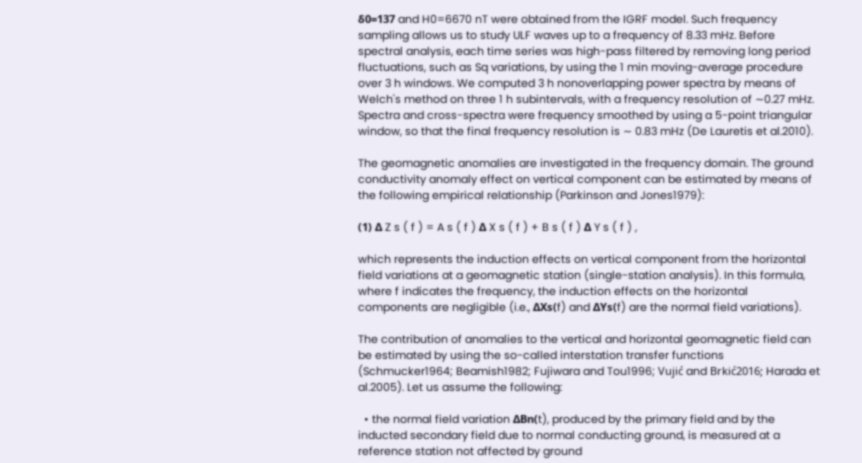δ0=137 and H0=6670 nT were obtained from the IGRF model. Such frequency sampling allows us to study ULF waves up to a frequency of 8.33 mHz. Before spectral analysis, each time series was high-pass filtered by removing long period fluctuations, such as Sq variations, by using the 1 min moving-average procedure over 3 h windows. We computed 3 h nonoverlapping power spectra by means of Welch's method on three 1 h subintervals, with a frequency resolution of ∼0.27 mHz. Spectra and cross-spectra were frequency smoothed by using a 5-point triangular window, so that the final frequency resolution is ∼ 0.83 mHz (De Lauretis et al.2010).

The geomagnetic anomalies are investigated in the frequency domain. The ground conductivity anomaly effect on vertical component can be estimated by means of the following empirical relationship (Parkinson and Jones1979):

(1) Δ Z s ( f ) = A s ( f ) Δ X s ( f ) + B s ( f ) Δ Y s ( f ) ,

which represents the induction effects on vertical component from the horizontal field variations at a geomagnetic station (single-station analysis). In this formula, where f indicates the frequency, the induction effects on the horizontal components are negligible (i.e., ΔXs(f) and ΔYs(f) are the normal field variations).

The contribution of anomalies to the vertical and horizontal geomagnetic field can be estimated by using the so-called interstation transfer functions (Schmucker1964; Beamish1982; Fujiwara and Tou1996; Vujić and Brkić2016; Harada et al.2005). Let us assume the following:

  • the normal field variation ΔBn(t), produced by the primary field and by the inducted secondary field due to normal conducting ground, is measured at a reference station not affected by ground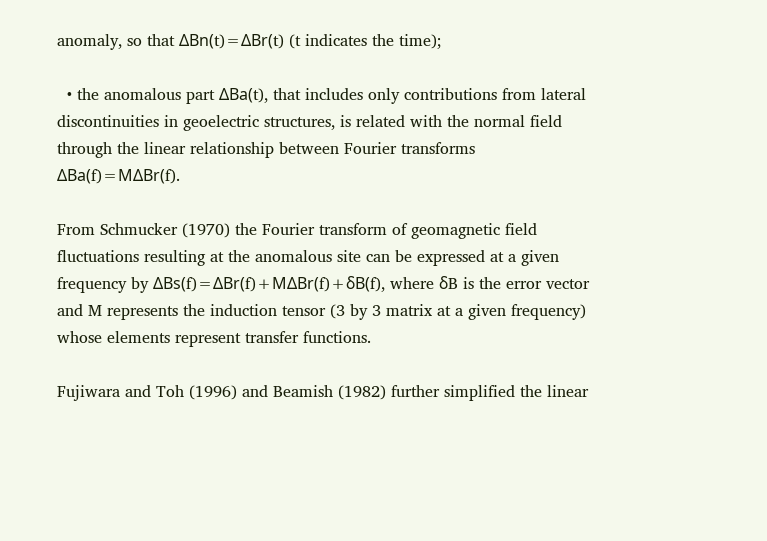anomaly, so that ΔBn(t)=ΔBr(t) (t indicates the time);

  • the anomalous part ΔBa(t), that includes only contributions from lateral discontinuities in geoelectric structures, is related with the normal field through the linear relationship between Fourier transforms ΔBa(f)=MΔBr(f).

From Schmucker (1970) the Fourier transform of geomagnetic field fluctuations resulting at the anomalous site can be expressed at a given frequency by ΔBs(f)=ΔBr(f)+MΔBr(f)+δB(f), where δB is the error vector and M represents the induction tensor (3 by 3 matrix at a given frequency) whose elements represent transfer functions.

Fujiwara and Toh (1996) and Beamish (1982) further simplified the linear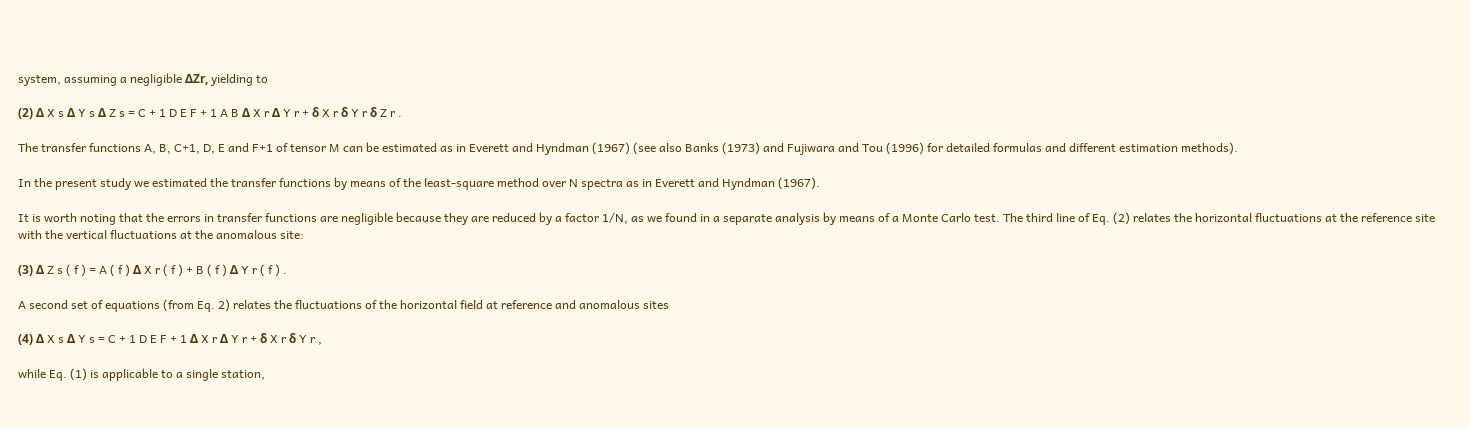system, assuming a negligible ΔZr, yielding to

(2) Δ X s Δ Y s Δ Z s = C + 1 D E F + 1 A B Δ X r Δ Y r + δ X r δ Y r δ Z r .

The transfer functions A, B, C+1, D, E and F+1 of tensor M can be estimated as in Everett and Hyndman (1967) (see also Banks (1973) and Fujiwara and Tou (1996) for detailed formulas and different estimation methods).

In the present study we estimated the transfer functions by means of the least-square method over N spectra as in Everett and Hyndman (1967).

It is worth noting that the errors in transfer functions are negligible because they are reduced by a factor 1/N, as we found in a separate analysis by means of a Monte Carlo test. The third line of Eq. (2) relates the horizontal fluctuations at the reference site with the vertical fluctuations at the anomalous site:

(3) Δ Z s ( f ) = A ( f ) Δ X r ( f ) + B ( f ) Δ Y r ( f ) .

A second set of equations (from Eq. 2) relates the fluctuations of the horizontal field at reference and anomalous sites

(4) Δ X s Δ Y s = C + 1 D E F + 1 Δ X r Δ Y r + δ X r δ Y r ,

while Eq. (1) is applicable to a single station,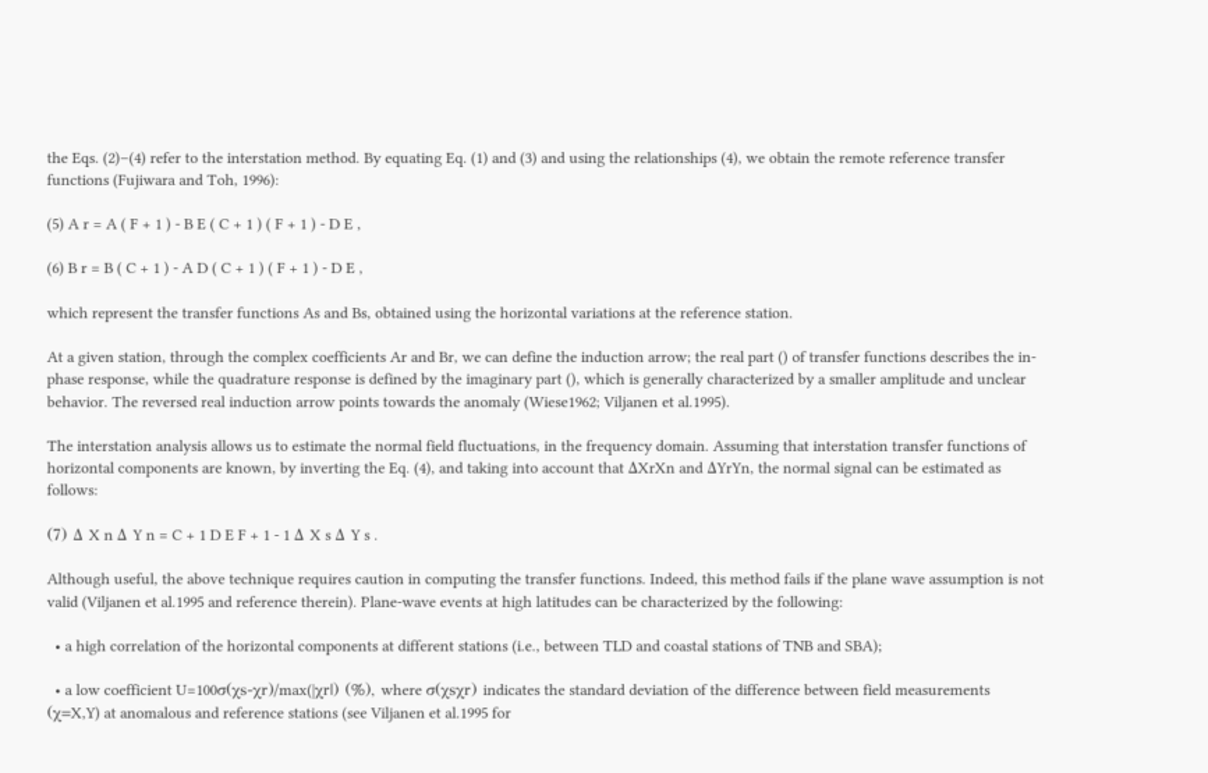the Eqs. (2)–(4) refer to the interstation method. By equating Eq. (1) and (3) and using the relationships (4), we obtain the remote reference transfer functions (Fujiwara and Toh, 1996):

(5) A r = A ( F + 1 ) - B E ( C + 1 ) ( F + 1 ) - D E ,

(6) B r = B ( C + 1 ) - A D ( C + 1 ) ( F + 1 ) - D E ,

which represent the transfer functions As and Bs, obtained using the horizontal variations at the reference station.

At a given station, through the complex coefficients Ar and Br, we can define the induction arrow; the real part () of transfer functions describes the in-phase response, while the quadrature response is defined by the imaginary part (), which is generally characterized by a smaller amplitude and unclear behavior. The reversed real induction arrow points towards the anomaly (Wiese1962; Viljanen et al.1995).

The interstation analysis allows us to estimate the normal field fluctuations, in the frequency domain. Assuming that interstation transfer functions of horizontal components are known, by inverting the Eq. (4), and taking into account that ΔXrXn and ΔYrYn, the normal signal can be estimated as follows:

(7) Δ X n Δ Y n = C + 1 D E F + 1 - 1 Δ X s Δ Y s .

Although useful, the above technique requires caution in computing the transfer functions. Indeed, this method fails if the plane wave assumption is not valid (Viljanen et al.1995 and reference therein). Plane-wave events at high latitudes can be characterized by the following:

  • a high correlation of the horizontal components at different stations (i.e., between TLD and coastal stations of TNB and SBA);

  • a low coefficient U=100σ(χs-χr)/max(|χr|) (%), where σ(χsχr) indicates the standard deviation of the difference between field measurements (χ=X,Y) at anomalous and reference stations (see Viljanen et al.1995 for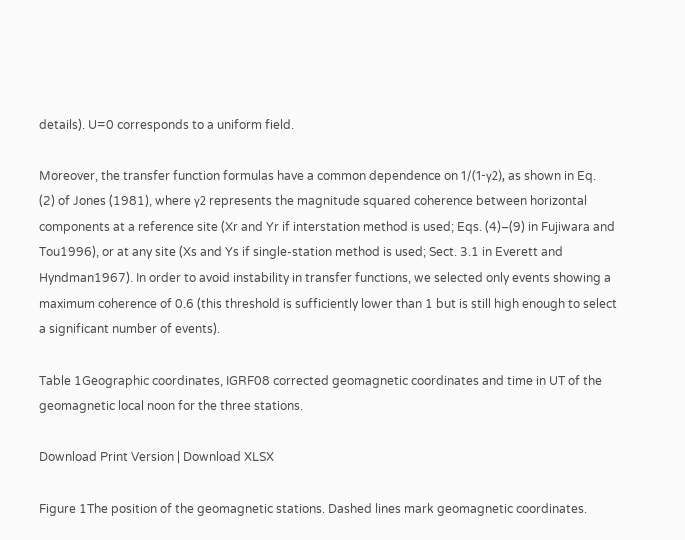details). U=0 corresponds to a uniform field.

Moreover, the transfer function formulas have a common dependence on 1/(1-γ2), as shown in Eq. (2) of Jones (1981), where γ2 represents the magnitude squared coherence between horizontal components at a reference site (Xr and Yr if interstation method is used; Eqs. (4)–(9) in Fujiwara and Tou1996), or at any site (Xs and Ys if single-station method is used; Sect. 3.1 in Everett and Hyndman1967). In order to avoid instability in transfer functions, we selected only events showing a maximum coherence of 0.6 (this threshold is sufficiently lower than 1 but is still high enough to select a significant number of events).

Table 1Geographic coordinates, IGRF08 corrected geomagnetic coordinates and time in UT of the geomagnetic local noon for the three stations.

Download Print Version | Download XLSX

Figure 1The position of the geomagnetic stations. Dashed lines mark geomagnetic coordinates.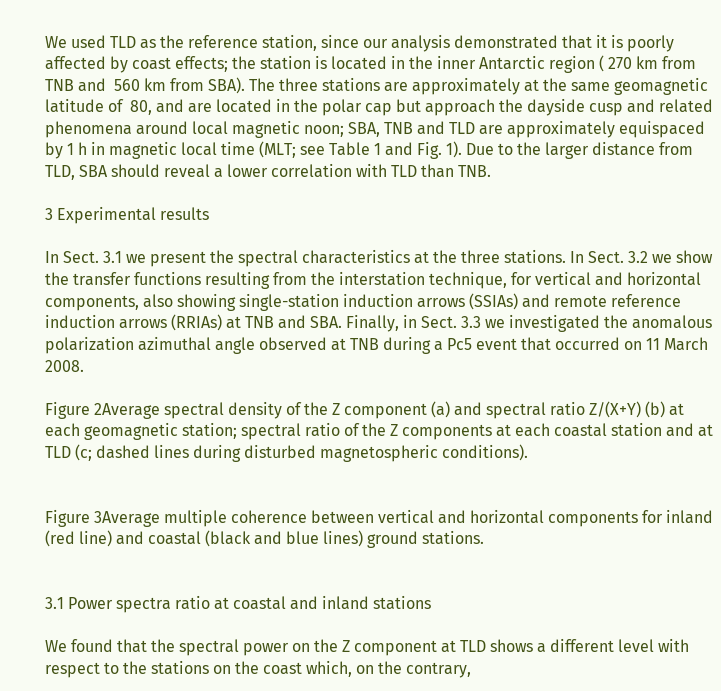We used TLD as the reference station, since our analysis demonstrated that it is poorly affected by coast effects; the station is located in the inner Antarctic region ( 270 km from TNB and  560 km from SBA). The three stations are approximately at the same geomagnetic latitude of  80, and are located in the polar cap but approach the dayside cusp and related phenomena around local magnetic noon; SBA, TNB and TLD are approximately equispaced by 1 h in magnetic local time (MLT; see Table 1 and Fig. 1). Due to the larger distance from TLD, SBA should reveal a lower correlation with TLD than TNB.

3 Experimental results

In Sect. 3.1 we present the spectral characteristics at the three stations. In Sect. 3.2 we show the transfer functions resulting from the interstation technique, for vertical and horizontal components, also showing single-station induction arrows (SSIAs) and remote reference induction arrows (RRIAs) at TNB and SBA. Finally, in Sect. 3.3 we investigated the anomalous polarization azimuthal angle observed at TNB during a Pc5 event that occurred on 11 March 2008.

Figure 2Average spectral density of the Z component (a) and spectral ratio Z/(X+Y) (b) at each geomagnetic station; spectral ratio of the Z components at each coastal station and at TLD (c; dashed lines during disturbed magnetospheric conditions).


Figure 3Average multiple coherence between vertical and horizontal components for inland (red line) and coastal (black and blue lines) ground stations.


3.1 Power spectra ratio at coastal and inland stations

We found that the spectral power on the Z component at TLD shows a different level with respect to the stations on the coast which, on the contrary,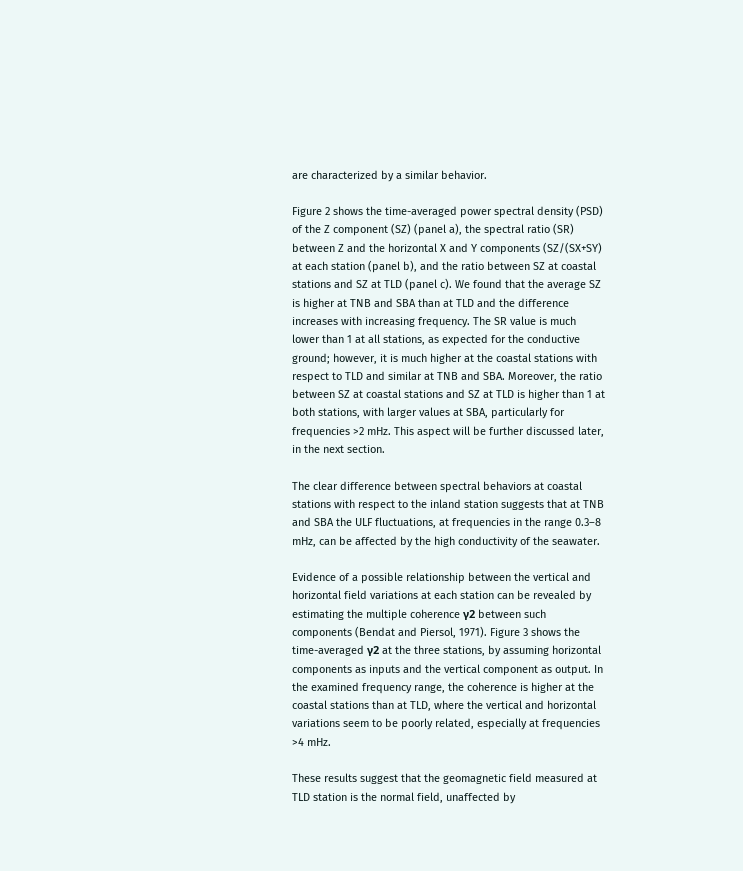are characterized by a similar behavior.

Figure 2 shows the time-averaged power spectral density (PSD) of the Z component (SZ) (panel a), the spectral ratio (SR) between Z and the horizontal X and Y components (SZ/(SX+SY) at each station (panel b), and the ratio between SZ at coastal stations and SZ at TLD (panel c). We found that the average SZ is higher at TNB and SBA than at TLD and the difference increases with increasing frequency. The SR value is much lower than 1 at all stations, as expected for the conductive ground; however, it is much higher at the coastal stations with respect to TLD and similar at TNB and SBA. Moreover, the ratio between SZ at coastal stations and SZ at TLD is higher than 1 at both stations, with larger values at SBA, particularly for frequencies >2 mHz. This aspect will be further discussed later, in the next section.

The clear difference between spectral behaviors at coastal stations with respect to the inland station suggests that at TNB and SBA the ULF fluctuations, at frequencies in the range 0.3–8 mHz, can be affected by the high conductivity of the seawater.

Evidence of a possible relationship between the vertical and horizontal field variations at each station can be revealed by estimating the multiple coherence γ2 between such components (Bendat and Piersol, 1971). Figure 3 shows the time-averaged γ2 at the three stations, by assuming horizontal components as inputs and the vertical component as output. In the examined frequency range, the coherence is higher at the coastal stations than at TLD, where the vertical and horizontal variations seem to be poorly related, especially at frequencies >4 mHz.

These results suggest that the geomagnetic field measured at TLD station is the normal field, unaffected by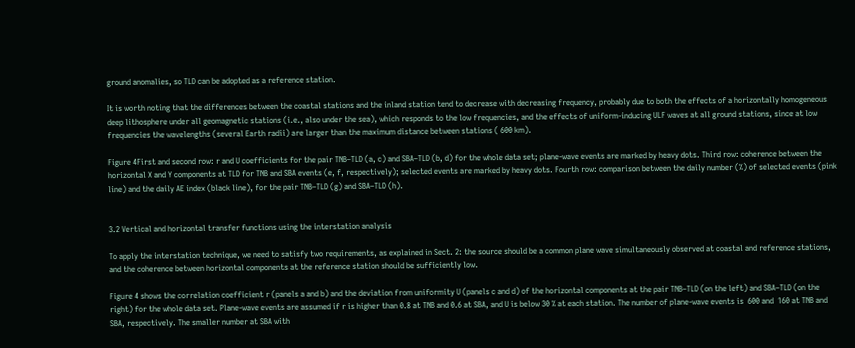ground anomalies, so TLD can be adopted as a reference station.

It is worth noting that the differences between the coastal stations and the inland station tend to decrease with decreasing frequency, probably due to both the effects of a horizontally homogeneous deep lithosphere under all geomagnetic stations (i.e., also under the sea), which responds to the low frequencies, and the effects of uniform-inducing ULF waves at all ground stations, since at low frequencies the wavelengths (several Earth radii) are larger than the maximum distance between stations ( 600 km).

Figure 4First and second row: r and U coefficients for the pair TNB–TLD (a, c) and SBA–TLD (b, d) for the whole data set; plane-wave events are marked by heavy dots. Third row: coherence between the horizontal X and Y components at TLD for TNB and SBA events (e, f, respectively); selected events are marked by heavy dots. Fourth row: comparison between the daily number (%) of selected events (pink line) and the daily AE index (black line), for the pair TNB–TLD (g) and SBA–TLD (h).


3.2 Vertical and horizontal transfer functions using the interstation analysis

To apply the interstation technique, we need to satisfy two requirements, as explained in Sect. 2: the source should be a common plane wave simultaneously observed at coastal and reference stations, and the coherence between horizontal components at the reference station should be sufficiently low.

Figure 4 shows the correlation coefficient r (panels a and b) and the deviation from uniformity U (panels c and d) of the horizontal components at the pair TNB–TLD (on the left) and SBA–TLD (on the right) for the whole data set. Plane-wave events are assumed if r is higher than 0.8 at TNB and 0.6 at SBA, and U is below 30 % at each station. The number of plane-wave events is  600 and  160 at TNB and SBA, respectively. The smaller number at SBA with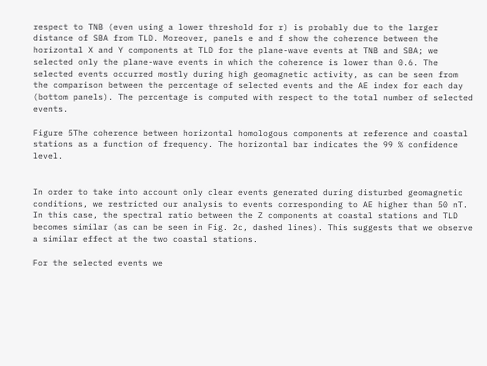respect to TNB (even using a lower threshold for r) is probably due to the larger distance of SBA from TLD. Moreover, panels e and f show the coherence between the horizontal X and Y components at TLD for the plane-wave events at TNB and SBA; we selected only the plane-wave events in which the coherence is lower than 0.6. The selected events occurred mostly during high geomagnetic activity, as can be seen from the comparison between the percentage of selected events and the AE index for each day (bottom panels). The percentage is computed with respect to the total number of selected events.

Figure 5The coherence between horizontal homologous components at reference and coastal stations as a function of frequency. The horizontal bar indicates the 99 % confidence level.


In order to take into account only clear events generated during disturbed geomagnetic conditions, we restricted our analysis to events corresponding to AE higher than 50 nT. In this case, the spectral ratio between the Z components at coastal stations and TLD becomes similar (as can be seen in Fig. 2c, dashed lines). This suggests that we observe a similar effect at the two coastal stations.

For the selected events we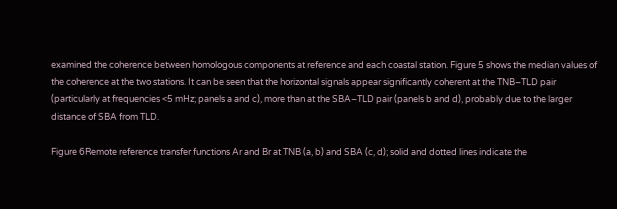examined the coherence between homologous components at reference and each coastal station. Figure 5 shows the median values of the coherence at the two stations. It can be seen that the horizontal signals appear significantly coherent at the TNB–TLD pair (particularly at frequencies <5 mHz; panels a and c), more than at the SBA–TLD pair (panels b and d), probably due to the larger distance of SBA from TLD.

Figure 6Remote reference transfer functions Ar and Br at TNB (a, b) and SBA (c, d); solid and dotted lines indicate the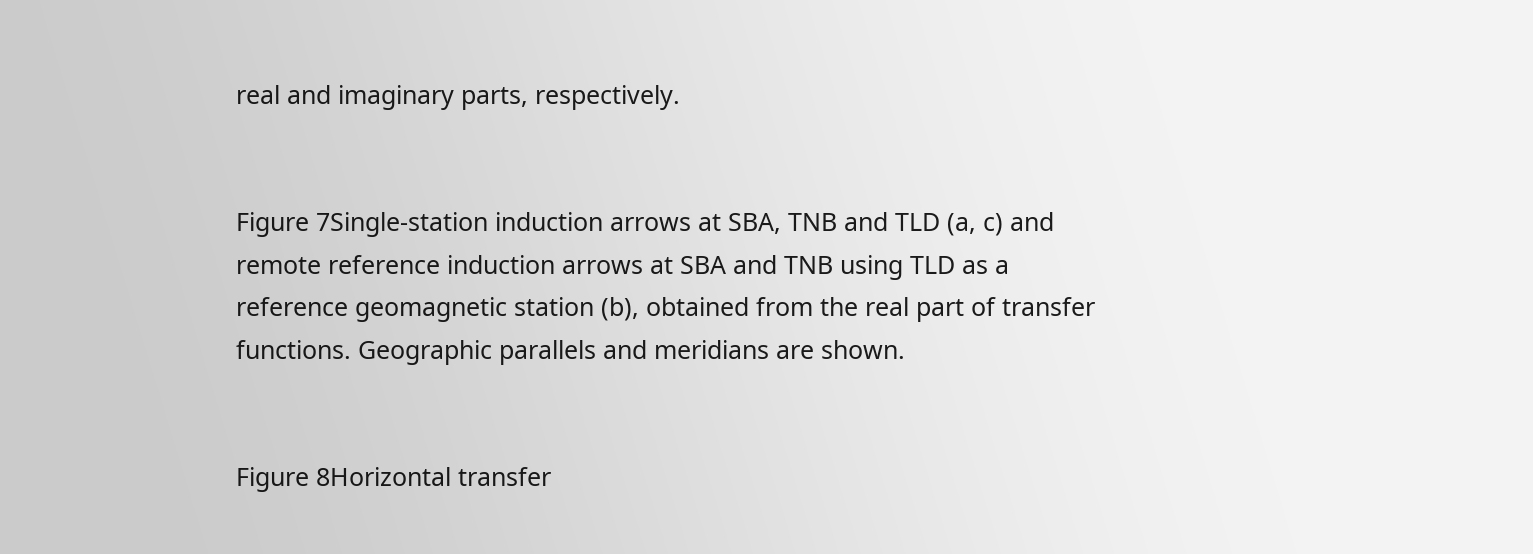real and imaginary parts, respectively.


Figure 7Single-station induction arrows at SBA, TNB and TLD (a, c) and remote reference induction arrows at SBA and TNB using TLD as a reference geomagnetic station (b), obtained from the real part of transfer functions. Geographic parallels and meridians are shown.


Figure 8Horizontal transfer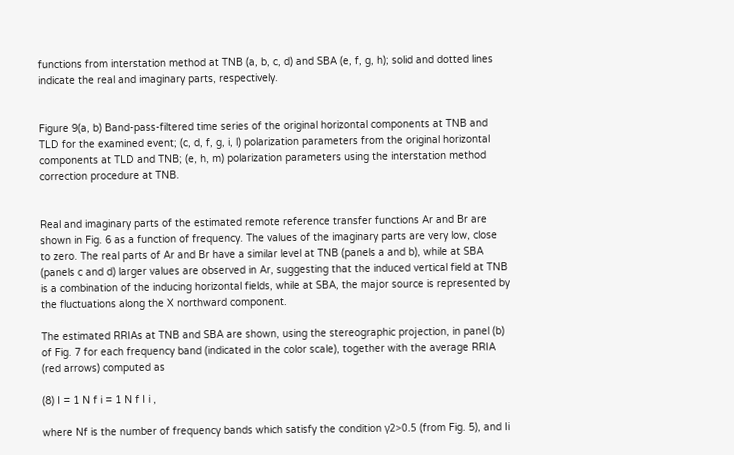functions from interstation method at TNB (a, b, c, d) and SBA (e, f, g, h); solid and dotted lines indicate the real and imaginary parts, respectively.


Figure 9(a, b) Band-pass-filtered time series of the original horizontal components at TNB and TLD for the examined event; (c, d, f, g, i, l) polarization parameters from the original horizontal components at TLD and TNB; (e, h, m) polarization parameters using the interstation method correction procedure at TNB.


Real and imaginary parts of the estimated remote reference transfer functions Ar and Br are shown in Fig. 6 as a function of frequency. The values of the imaginary parts are very low, close to zero. The real parts of Ar and Br have a similar level at TNB (panels a and b), while at SBA (panels c and d) larger values are observed in Ar, suggesting that the induced vertical field at TNB is a combination of the inducing horizontal fields, while at SBA, the major source is represented by the fluctuations along the X northward component.

The estimated RRIAs at TNB and SBA are shown, using the stereographic projection, in panel (b) of Fig. 7 for each frequency band (indicated in the color scale), together with the average RRIA (red arrows) computed as

(8) I = 1 N f i = 1 N f I i ,

where Nf is the number of frequency bands which satisfy the condition γ2>0.5 (from Fig. 5), and Ii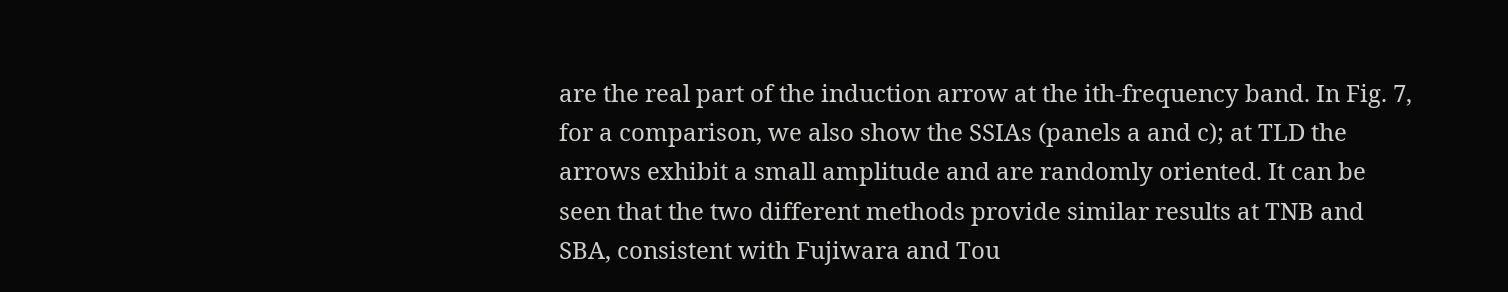are the real part of the induction arrow at the ith-frequency band. In Fig. 7, for a comparison, we also show the SSIAs (panels a and c); at TLD the arrows exhibit a small amplitude and are randomly oriented. It can be seen that the two different methods provide similar results at TNB and SBA, consistent with Fujiwara and Tou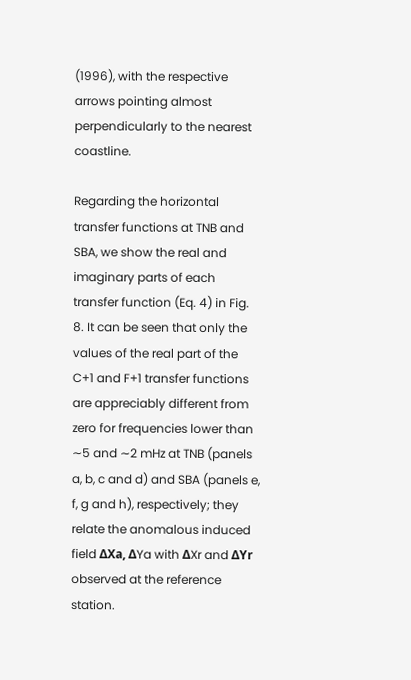(1996), with the respective arrows pointing almost perpendicularly to the nearest coastline.

Regarding the horizontal transfer functions at TNB and SBA, we show the real and imaginary parts of each transfer function (Eq. 4) in Fig. 8. It can be seen that only the values of the real part of the C+1 and F+1 transfer functions are appreciably different from zero for frequencies lower than ∼5 and ∼2 mHz at TNB (panels a, b, c and d) and SBA (panels e, f, g and h), respectively; they relate the anomalous induced field ΔXa, ΔYa with ΔXr and ΔYr observed at the reference station.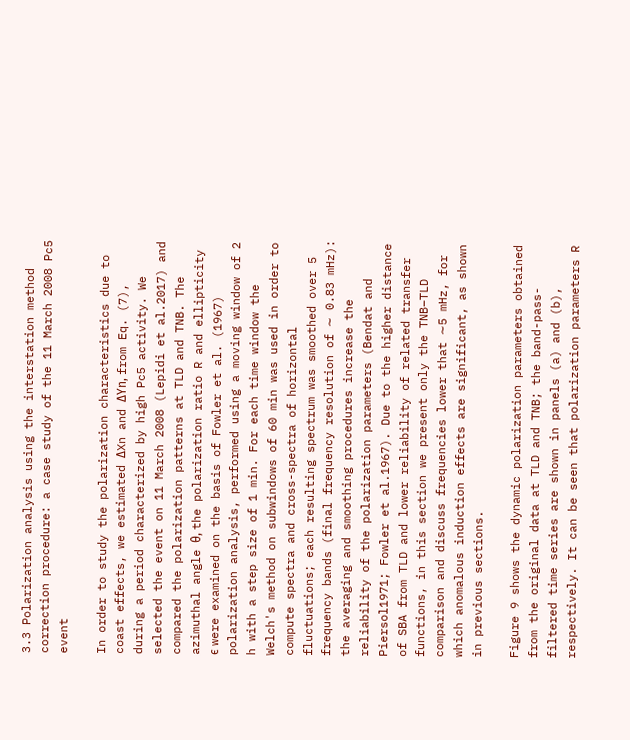3.3 Polarization analysis using the interstation method correction procedure: a case study of the 11 March 2008 Pc5 event

In order to study the polarization characteristics due to coast effects, we estimated ΔXn and ΔYn, from Eq. (7), during a period characterized by high Pc5 activity. We selected the event on 11 March 2008 (Lepidi et al.2017) and compared the polarization patterns at TLD and TNB. The azimuthal angle θ, the polarization ratio R and ellipticity ϵ were examined on the basis of Fowler et al. (1967) polarization analysis, performed using a moving window of 2 h with a step size of 1 min. For each time window the Welch's method on subwindows of 60 min was used in order to compute spectra and cross-spectra of horizontal fluctuations; each resulting spectrum was smoothed over 5 frequency bands (final frequency resolution of ∼ 0.83 mHz): the averaging and smoothing procedures increase the reliability of the polarization parameters (Bendat and Piersol1971; Fowler et al.1967). Due to the higher distance of SBA from TLD and lower reliability of related transfer functions, in this section we present only the TNB–TLD comparison and discuss frequencies lower that ∼5 mHz, for which anomalous induction effects are significant, as shown in previous sections.

Figure 9 shows the dynamic polarization parameters obtained from the original data at TLD and TNB; the band-pass-filtered time series are shown in panels (a) and (b), respectively. It can be seen that polarization parameters R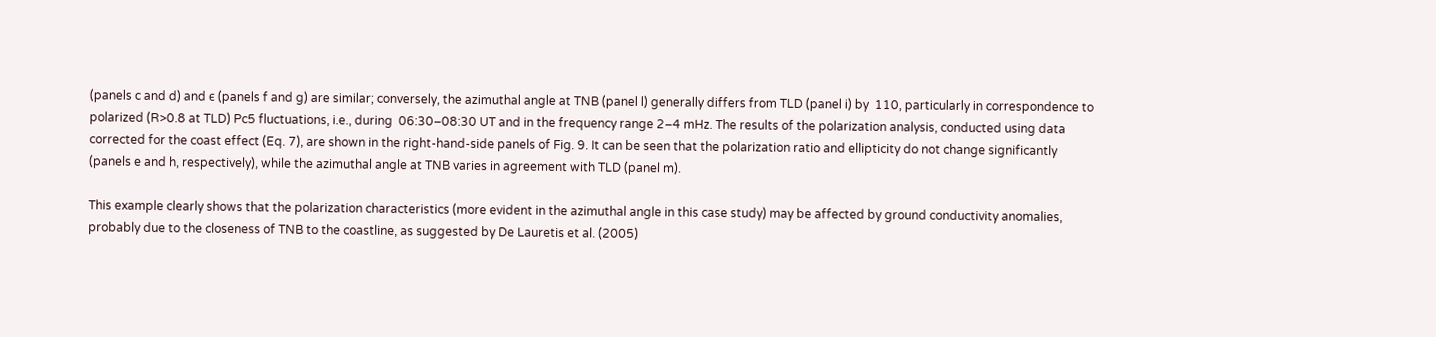(panels c and d) and ϵ (panels f and g) are similar; conversely, the azimuthal angle at TNB (panel l) generally differs from TLD (panel i) by  110, particularly in correspondence to polarized (R>0.8 at TLD) Pc5 fluctuations, i.e., during  06:30–08:30 UT and in the frequency range 2–4 mHz. The results of the polarization analysis, conducted using data corrected for the coast effect (Eq. 7), are shown in the right-hand-side panels of Fig. 9. It can be seen that the polarization ratio and ellipticity do not change significantly (panels e and h, respectively), while the azimuthal angle at TNB varies in agreement with TLD (panel m).

This example clearly shows that the polarization characteristics (more evident in the azimuthal angle in this case study) may be affected by ground conductivity anomalies, probably due to the closeness of TNB to the coastline, as suggested by De Lauretis et al. (2005)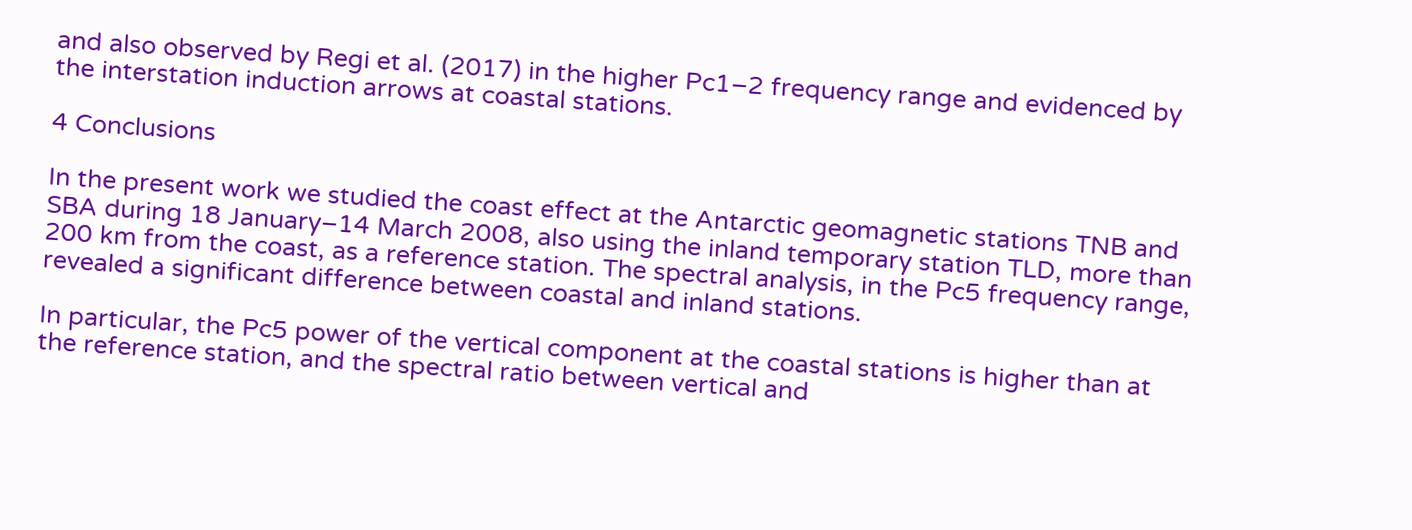and also observed by Regi et al. (2017) in the higher Pc1–2 frequency range and evidenced by the interstation induction arrows at coastal stations.

4 Conclusions

In the present work we studied the coast effect at the Antarctic geomagnetic stations TNB and SBA during 18 January–14 March 2008, also using the inland temporary station TLD, more than 200 km from the coast, as a reference station. The spectral analysis, in the Pc5 frequency range, revealed a significant difference between coastal and inland stations.

In particular, the Pc5 power of the vertical component at the coastal stations is higher than at the reference station, and the spectral ratio between vertical and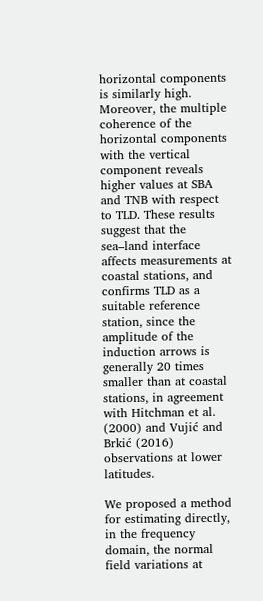horizontal components is similarly high. Moreover, the multiple coherence of the horizontal components with the vertical component reveals higher values at SBA and TNB with respect to TLD. These results suggest that the sea–land interface affects measurements at coastal stations, and confirms TLD as a suitable reference station, since the amplitude of the induction arrows is generally 20 times smaller than at coastal stations, in agreement with Hitchman et al. (2000) and Vujić and Brkić (2016) observations at lower latitudes.

We proposed a method for estimating directly, in the frequency domain, the normal field variations at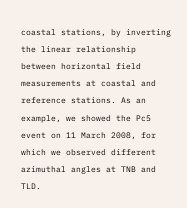coastal stations, by inverting the linear relationship between horizontal field measurements at coastal and reference stations. As an example, we showed the Pc5 event on 11 March 2008, for which we observed different azimuthal angles at TNB and TLD.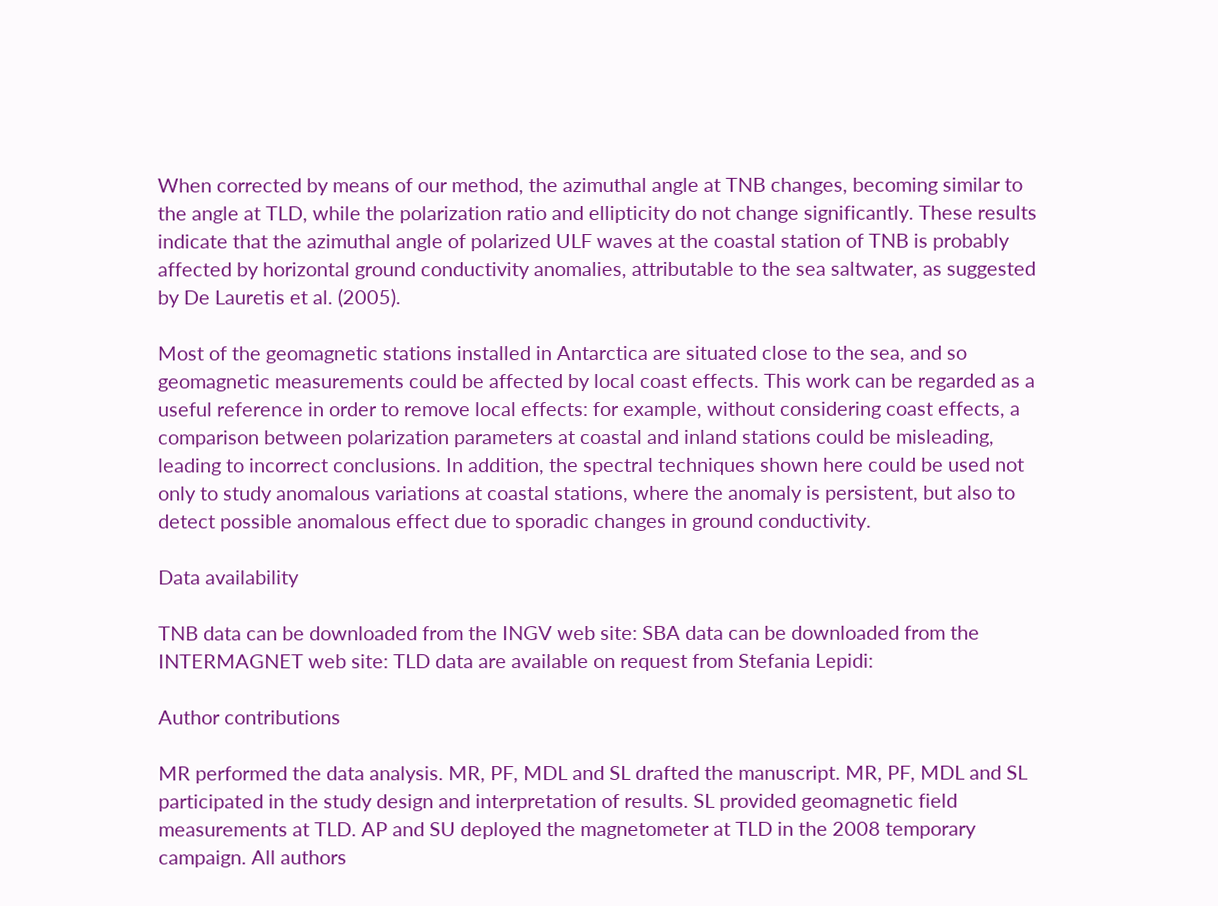When corrected by means of our method, the azimuthal angle at TNB changes, becoming similar to the angle at TLD, while the polarization ratio and ellipticity do not change significantly. These results indicate that the azimuthal angle of polarized ULF waves at the coastal station of TNB is probably affected by horizontal ground conductivity anomalies, attributable to the sea saltwater, as suggested by De Lauretis et al. (2005).

Most of the geomagnetic stations installed in Antarctica are situated close to the sea, and so geomagnetic measurements could be affected by local coast effects. This work can be regarded as a useful reference in order to remove local effects: for example, without considering coast effects, a comparison between polarization parameters at coastal and inland stations could be misleading, leading to incorrect conclusions. In addition, the spectral techniques shown here could be used not only to study anomalous variations at coastal stations, where the anomaly is persistent, but also to detect possible anomalous effect due to sporadic changes in ground conductivity.

Data availability

TNB data can be downloaded from the INGV web site: SBA data can be downloaded from the INTERMAGNET web site: TLD data are available on request from Stefania Lepidi:

Author contributions

MR performed the data analysis. MR, PF, MDL and SL drafted the manuscript. MR, PF, MDL and SL participated in the study design and interpretation of results. SL provided geomagnetic field measurements at TLD. AP and SU deployed the magnetometer at TLD in the 2008 temporary campaign. All authors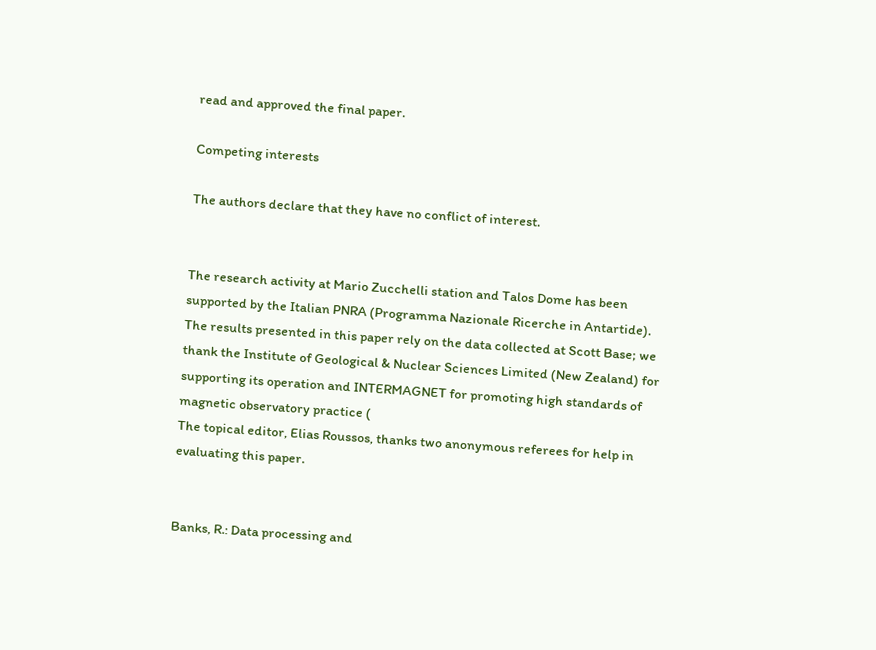read and approved the final paper.

Competing interests

The authors declare that they have no conflict of interest.


The research activity at Mario Zucchelli station and Talos Dome has been supported by the Italian PNRA (Programma Nazionale Ricerche in Antartide). The results presented in this paper rely on the data collected at Scott Base; we thank the Institute of Geological & Nuclear Sciences Limited (New Zealand) for supporting its operation and INTERMAGNET for promoting high standards of magnetic observatory practice (
The topical editor, Elias Roussos, thanks two anonymous referees for help in evaluating this paper.


Banks, R.: Data processing and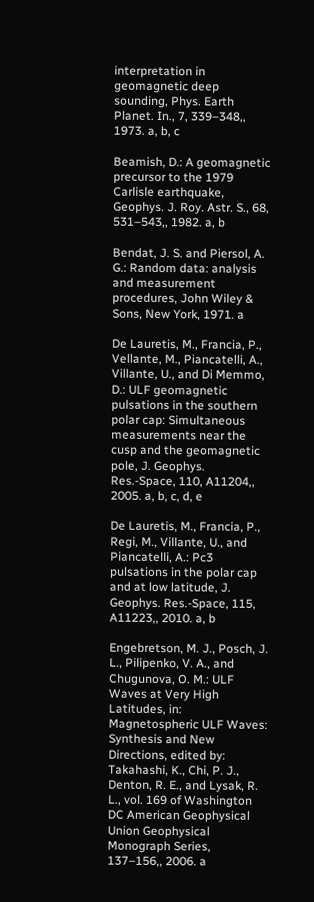interpretation in geomagnetic deep sounding, Phys. Earth Planet. In., 7, 339–348,, 1973. a, b, c

Beamish, D.: A geomagnetic precursor to the 1979 Carlisle earthquake, Geophys. J. Roy. Astr. S., 68, 531–543,, 1982. a, b

Bendat, J. S. and Piersol, A. G.: Random data: analysis and measurement procedures, John Wiley & Sons, New York, 1971. a

De Lauretis, M., Francia, P., Vellante, M., Piancatelli, A., Villante, U., and Di Memmo, D.: ULF geomagnetic pulsations in the southern polar cap: Simultaneous measurements near the cusp and the geomagnetic pole, J. Geophys. Res.-Space, 110, A11204,, 2005. a, b, c, d, e

De Lauretis, M., Francia, P., Regi, M., Villante, U., and Piancatelli, A.: Pc3 pulsations in the polar cap and at low latitude, J. Geophys. Res.-Space, 115, A11223,, 2010. a, b

Engebretson, M. J., Posch, J. L., Pilipenko, V. A., and Chugunova, O. M.: ULF Waves at Very High Latitudes, in: Magnetospheric ULF Waves: Synthesis and New Directions, edited by: Takahashi, K., Chi, P. J., Denton, R. E., and Lysak, R. L., vol. 169 of Washington DC American Geophysical Union Geophysical Monograph Series, 137–156,, 2006. a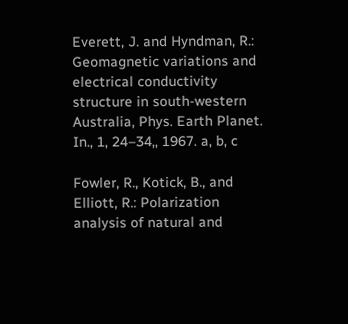Everett, J. and Hyndman, R.: Geomagnetic variations and electrical conductivity structure in south-western Australia, Phys. Earth Planet. In., 1, 24–34,, 1967. a, b, c

Fowler, R., Kotick, B., and Elliott, R.: Polarization analysis of natural and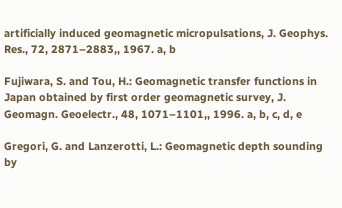artificially induced geomagnetic micropulsations, J. Geophys. Res., 72, 2871–2883,, 1967. a, b

Fujiwara, S. and Tou, H.: Geomagnetic transfer functions in Japan obtained by first order geomagnetic survey, J. Geomagn. Geoelectr., 48, 1071–1101,, 1996. a, b, c, d, e

Gregori, G. and Lanzerotti, L.: Geomagnetic depth sounding by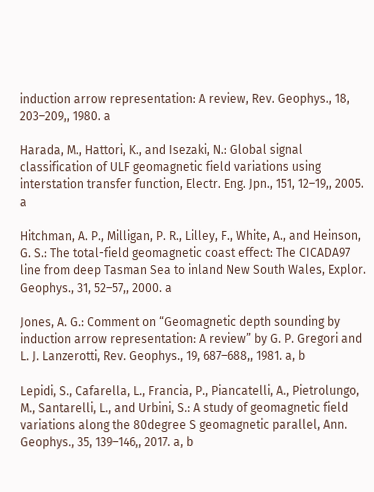induction arrow representation: A review, Rev. Geophys., 18, 203–209,, 1980. a

Harada, M., Hattori, K., and Isezaki, N.: Global signal classification of ULF geomagnetic field variations using interstation transfer function, Electr. Eng. Jpn., 151, 12–19,, 2005. a

Hitchman, A. P., Milligan, P. R., Lilley, F., White, A., and Heinson, G. S.: The total-field geomagnetic coast effect: The CICADA97 line from deep Tasman Sea to inland New South Wales, Explor. Geophys., 31, 52–57,, 2000. a

Jones, A. G.: Comment on “Geomagnetic depth sounding by induction arrow representation: A review” by G. P. Gregori and L. J. Lanzerotti, Rev. Geophys., 19, 687–688,, 1981. a, b

Lepidi, S., Cafarella, L., Francia, P., Piancatelli, A., Pietrolungo, M., Santarelli, L., and Urbini, S.: A study of geomagnetic field variations along the 80degree S geomagnetic parallel, Ann. Geophys., 35, 139–146,, 2017. a, b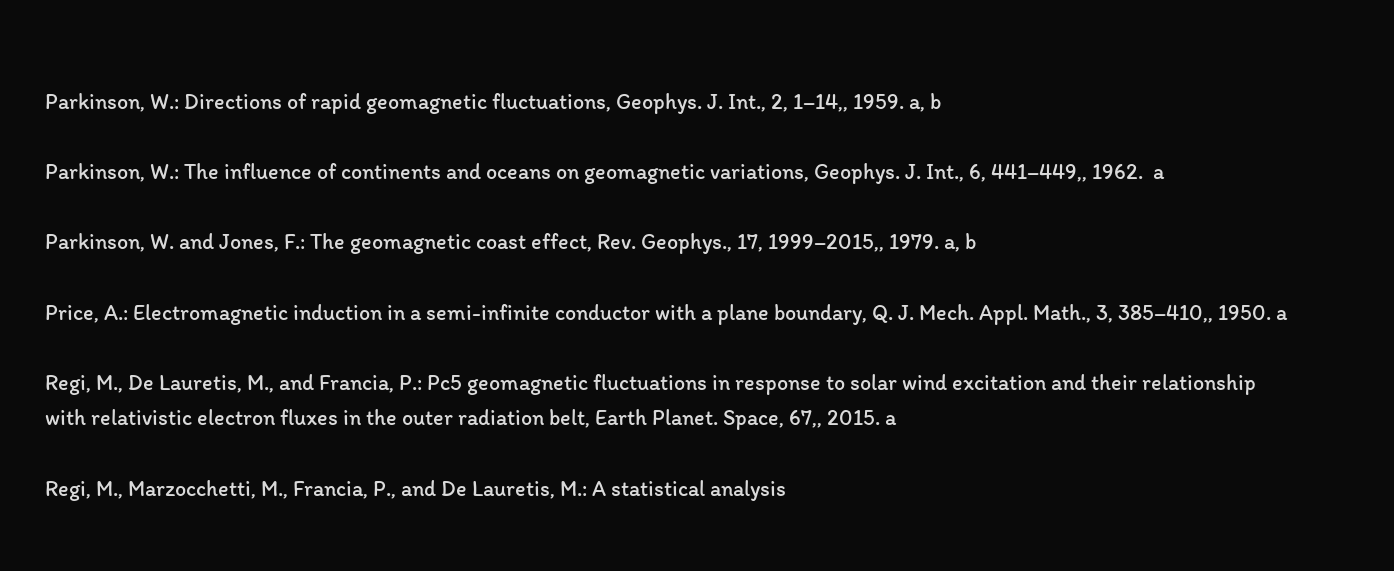Parkinson, W.: Directions of rapid geomagnetic fluctuations, Geophys. J. Int., 2, 1–14,, 1959. a, b

Parkinson, W.: The influence of continents and oceans on geomagnetic variations, Geophys. J. Int., 6, 441–449,, 1962.  a

Parkinson, W. and Jones, F.: The geomagnetic coast effect, Rev. Geophys., 17, 1999–2015,, 1979. a, b

Price, A.: Electromagnetic induction in a semi-infinite conductor with a plane boundary, Q. J. Mech. Appl. Math., 3, 385–410,, 1950. a

Regi, M., De Lauretis, M., and Francia, P.: Pc5 geomagnetic fluctuations in response to solar wind excitation and their relationship with relativistic electron fluxes in the outer radiation belt, Earth Planet. Space, 67,, 2015. a

Regi, M., Marzocchetti, M., Francia, P., and De Lauretis, M.: A statistical analysis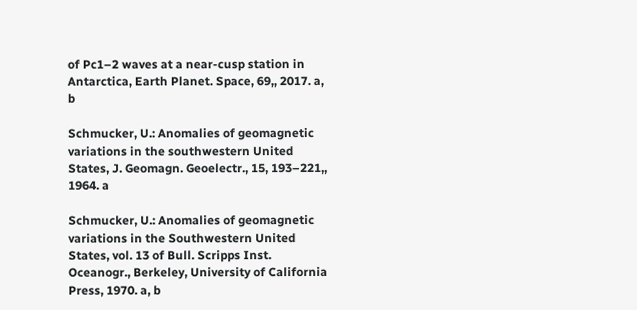of Pc1–2 waves at a near-cusp station in Antarctica, Earth Planet. Space, 69,, 2017. a, b

Schmucker, U.: Anomalies of geomagnetic variations in the southwestern United States, J. Geomagn. Geoelectr., 15, 193–221,, 1964. a

Schmucker, U.: Anomalies of geomagnetic variations in the Southwestern United States, vol. 13 of Bull. Scripps Inst. Oceanogr., Berkeley, University of California Press, 1970. a, b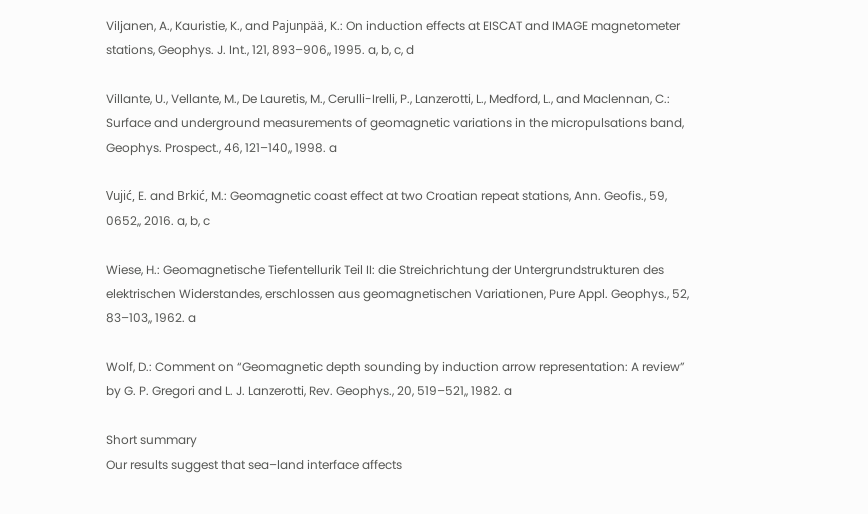Viljanen, A., Kauristie, K., and Pajunpää, K.: On induction effects at EISCAT and IMAGE magnetometer stations, Geophys. J. Int., 121, 893–906,, 1995. a, b, c, d

Villante, U., Vellante, M., De Lauretis, M., Cerulli-Irelli, P., Lanzerotti, L., Medford, L., and Maclennan, C.: Surface and underground measurements of geomagnetic variations in the micropulsations band, Geophys. Prospect., 46, 121–140,, 1998. a

Vujić, E. and Brkić, M.: Geomagnetic coast effect at two Croatian repeat stations, Ann. Geofis., 59, 0652,, 2016. a, b, c

Wiese, H.: Geomagnetische Tiefentellurik Teil II: die Streichrichtung der Untergrundstrukturen des elektrischen Widerstandes, erschlossen aus geomagnetischen Variationen, Pure Appl. Geophys., 52, 83–103,, 1962. a

Wolf, D.: Comment on “Geomagnetic depth sounding by induction arrow representation: A review” by G. P. Gregori and L. J. Lanzerotti, Rev. Geophys., 20, 519–521,, 1982. a

Short summary
Our results suggest that sea–land interface affects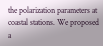the polarization parameters at coastal stations. We proposed a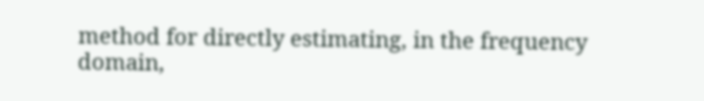method for directly estimating, in the frequency domain,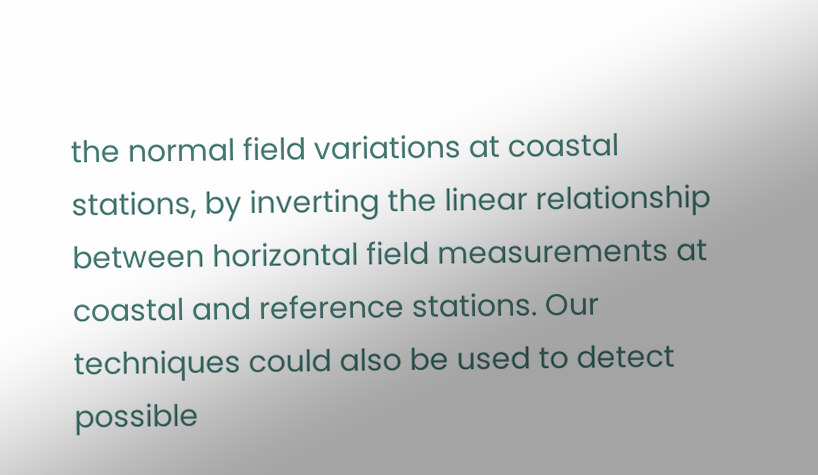the normal field variations at coastal stations, by inverting the linear relationship between horizontal field measurements at coastal and reference stations. Our techniques could also be used to detect possible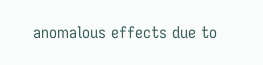anomalous effects due to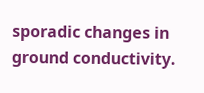sporadic changes in ground conductivity.